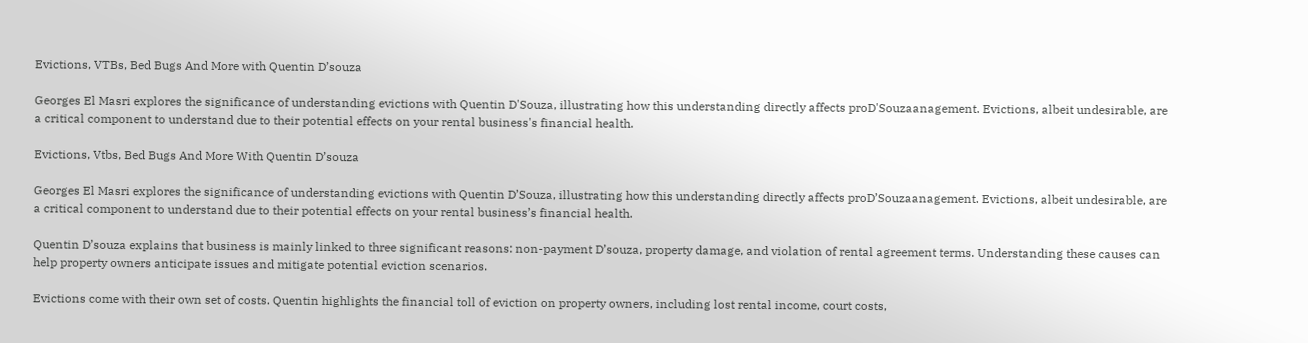Evictions, VTBs, Bed Bugs And More with Quentin D’souza

Georges El Masri explores the significance of understanding evictions with Quentin D'Souza, illustrating how this understanding directly affects proD'Souzaanagement. Evictions, albeit undesirable, are a critical component to understand due to their potential effects on your rental business's financial health.

Evictions, Vtbs, Bed Bugs And More With Quentin D’souza

Georges El Masri explores the significance of understanding evictions with Quentin D’Souza, illustrating how this understanding directly affects proD’Souzaanagement. Evictions, albeit undesirable, are a critical component to understand due to their potential effects on your rental business’s financial health.

Quentin D’souza explains that business is mainly linked to three significant reasons: non-payment D’souza, property damage, and violation of rental agreement terms. Understanding these causes can help property owners anticipate issues and mitigate potential eviction scenarios.

Evictions come with their own set of costs. Quentin highlights the financial toll of eviction on property owners, including lost rental income, court costs,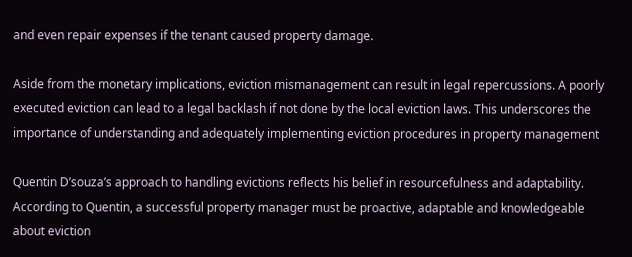and even repair expenses if the tenant caused property damage.

Aside from the monetary implications, eviction mismanagement can result in legal repercussions. A poorly executed eviction can lead to a legal backlash if not done by the local eviction laws. This underscores the importance of understanding and adequately implementing eviction procedures in property management

Quentin D’souza’s approach to handling evictions reflects his belief in resourcefulness and adaptability. According to Quentin, a successful property manager must be proactive, adaptable and knowledgeable about eviction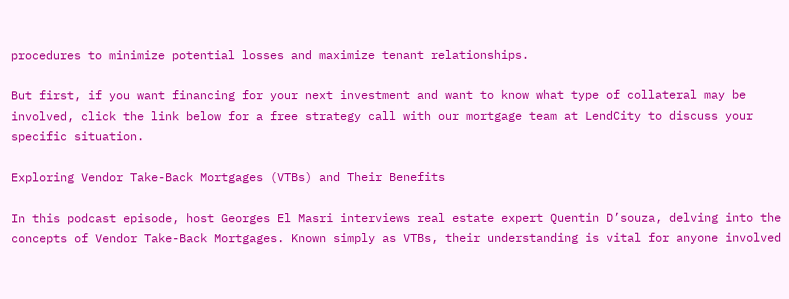procedures to minimize potential losses and maximize tenant relationships.

But first, if you want financing for your next investment and want to know what type of collateral may be involved, click the link below for a free strategy call with our mortgage team at LendCity to discuss your specific situation.

Exploring Vendor Take-Back Mortgages (VTBs) and Their Benefits

In this podcast episode, host Georges El Masri interviews real estate expert Quentin D’souza, delving into the concepts of Vendor Take-Back Mortgages. Known simply as VTBs, their understanding is vital for anyone involved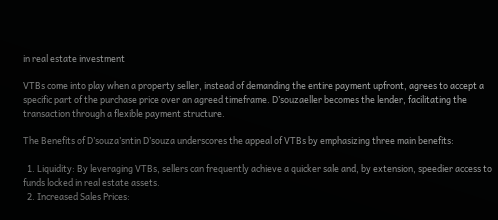in real estate investment

VTBs come into play when a property seller, instead of demanding the entire payment upfront, agrees to accept a specific part of the purchase price over an agreed timeframe. D’souzaeller becomes the lender, facilitating the transaction through a flexible payment structure.

The Benefits of D’souza’sntin D’souza underscores the appeal of VTBs by emphasizing three main benefits:

  1. Liquidity: By leveraging VTBs, sellers can frequently achieve a quicker sale and, by extension, speedier access to funds locked in real estate assets.
  2. Increased Sales Prices: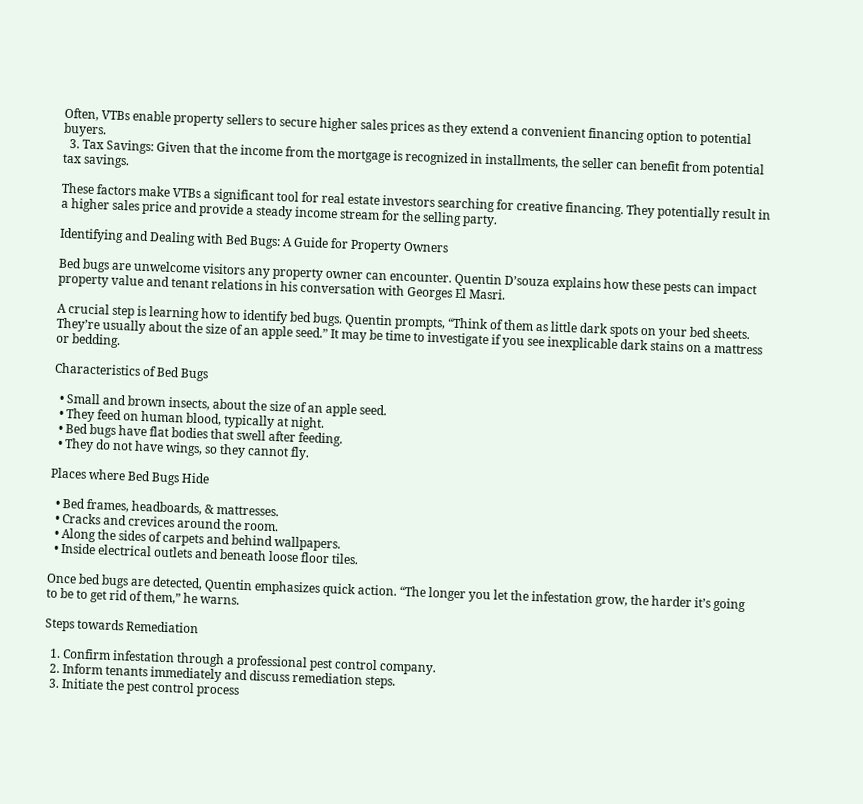Often, VTBs enable property sellers to secure higher sales prices as they extend a convenient financing option to potential buyers.
  3. Tax Savings: Given that the income from the mortgage is recognized in installments, the seller can benefit from potential tax savings.

These factors make VTBs a significant tool for real estate investors searching for creative financing. They potentially result in a higher sales price and provide a steady income stream for the selling party.

Identifying and Dealing with Bed Bugs: A Guide for Property Owners

Bed bugs are unwelcome visitors any property owner can encounter. Quentin D’souza explains how these pests can impact property value and tenant relations in his conversation with Georges El Masri.

A crucial step is learning how to identify bed bugs. Quentin prompts, “Think of them as little dark spots on your bed sheets. They’re usually about the size of an apple seed.” It may be time to investigate if you see inexplicable dark stains on a mattress or bedding.

Characteristics of Bed Bugs

  • Small and brown insects, about the size of an apple seed.
  • They feed on human blood, typically at night.
  • Bed bugs have flat bodies that swell after feeding.
  • They do not have wings, so they cannot fly.

Places where Bed Bugs Hide

  • Bed frames, headboards, & mattresses.
  • Cracks and crevices around the room.
  • Along the sides of carpets and behind wallpapers.
  • Inside electrical outlets and beneath loose floor tiles.

Once bed bugs are detected, Quentin emphasizes quick action. “The longer you let the infestation grow, the harder it’s going to be to get rid of them,” he warns.

Steps towards Remediation

  1. Confirm infestation through a professional pest control company.
  2. Inform tenants immediately and discuss remediation steps.
  3. Initiate the pest control process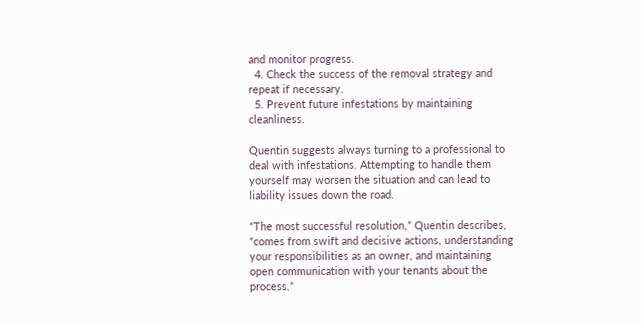and monitor progress.
  4. Check the success of the removal strategy and repeat if necessary.
  5. Prevent future infestations by maintaining cleanliness.

Quentin suggests always turning to a professional to deal with infestations. Attempting to handle them yourself may worsen the situation and can lead to liability issues down the road.

“The most successful resolution,” Quentin describes, “comes from swift and decisive actions, understanding your responsibilities as an owner, and maintaining open communication with your tenants about the process.”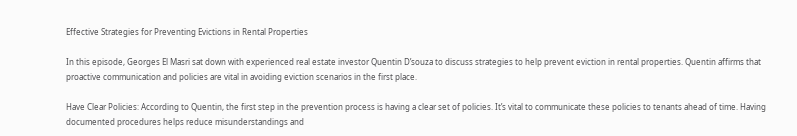Effective Strategies for Preventing Evictions in Rental Properties

In this episode, Georges El Masri sat down with experienced real estate investor Quentin D’souza to discuss strategies to help prevent eviction in rental properties. Quentin affirms that proactive communication and policies are vital in avoiding eviction scenarios in the first place.

Have Clear Policies: According to Quentin, the first step in the prevention process is having a clear set of policies. It’s vital to communicate these policies to tenants ahead of time. Having documented procedures helps reduce misunderstandings and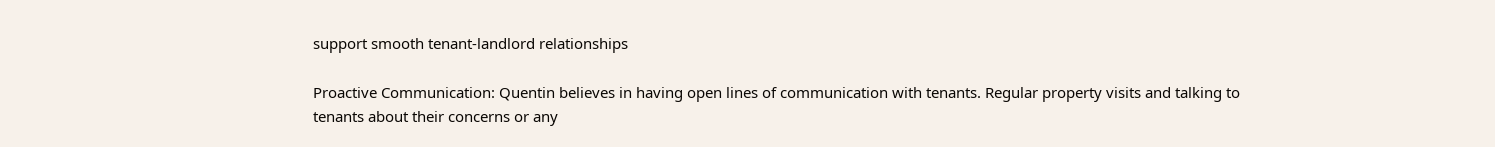support smooth tenant-landlord relationships

Proactive Communication: Quentin believes in having open lines of communication with tenants. Regular property visits and talking to tenants about their concerns or any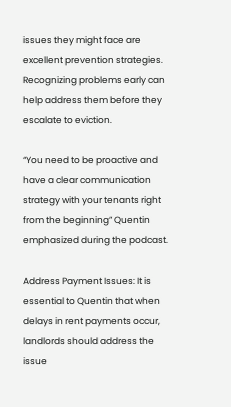issues they might face are excellent prevention strategies. Recognizing problems early can help address them before they escalate to eviction.

“You need to be proactive and have a clear communication strategy with your tenants right from the beginning” Quentin emphasized during the podcast.

Address Payment Issues: It is essential to Quentin that when delays in rent payments occur, landlords should address the issue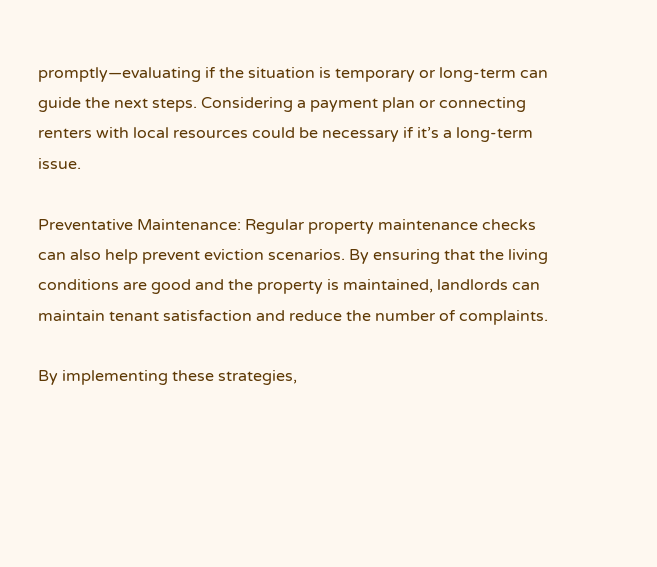promptly—evaluating if the situation is temporary or long-term can guide the next steps. Considering a payment plan or connecting renters with local resources could be necessary if it’s a long-term issue.

Preventative Maintenance: Regular property maintenance checks can also help prevent eviction scenarios. By ensuring that the living conditions are good and the property is maintained, landlords can maintain tenant satisfaction and reduce the number of complaints.

By implementing these strategies,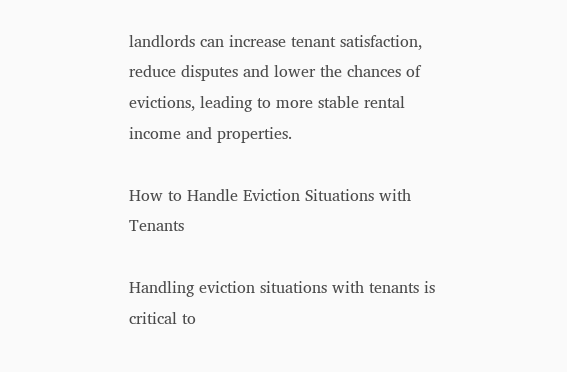landlords can increase tenant satisfaction, reduce disputes and lower the chances of evictions, leading to more stable rental income and properties.

How to Handle Eviction Situations with Tenants

Handling eviction situations with tenants is critical to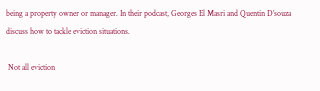being a property owner or manager. In their podcast, Georges El Masri and Quentin D’souza discuss how to tackle eviction situations.

 Not all eviction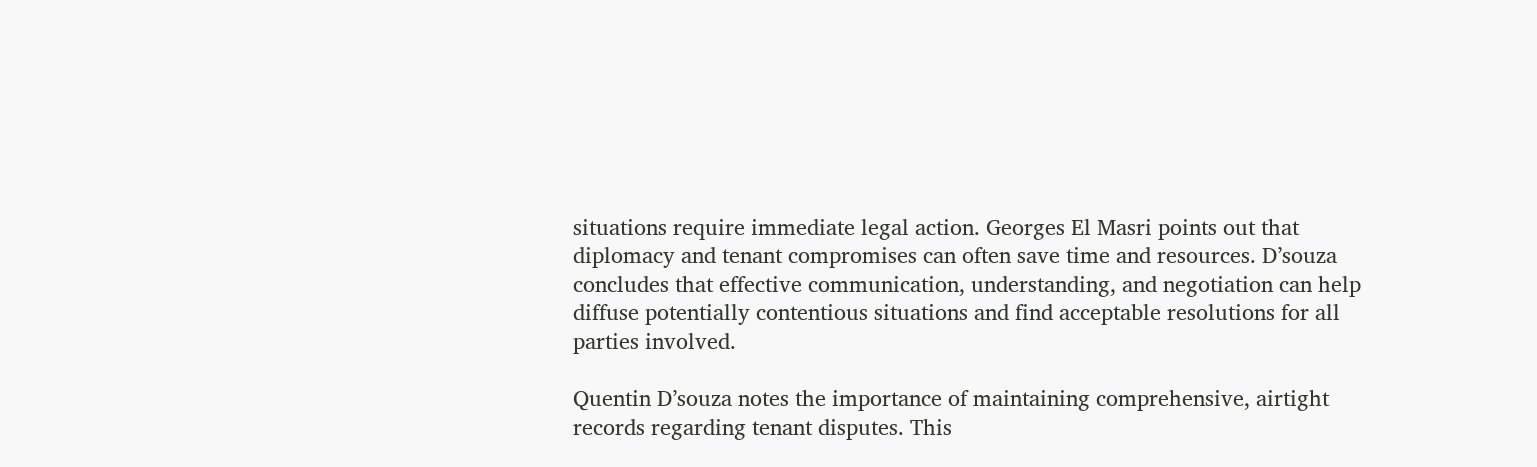situations require immediate legal action. Georges El Masri points out that diplomacy and tenant compromises can often save time and resources. D’souza concludes that effective communication, understanding, and negotiation can help diffuse potentially contentious situations and find acceptable resolutions for all parties involved.

Quentin D’souza notes the importance of maintaining comprehensive, airtight records regarding tenant disputes. This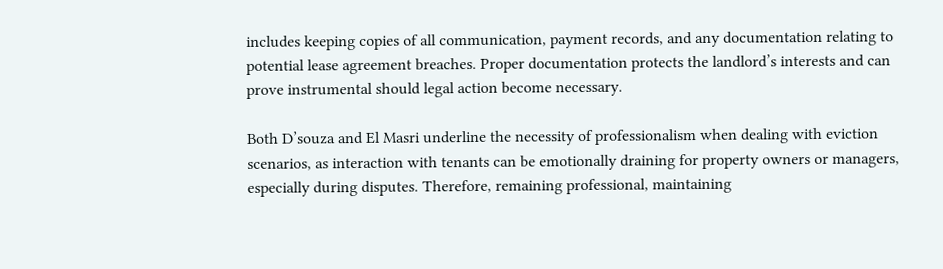includes keeping copies of all communication, payment records, and any documentation relating to potential lease agreement breaches. Proper documentation protects the landlord’s interests and can prove instrumental should legal action become necessary.

Both D’souza and El Masri underline the necessity of professionalism when dealing with eviction scenarios, as interaction with tenants can be emotionally draining for property owners or managers, especially during disputes. Therefore, remaining professional, maintaining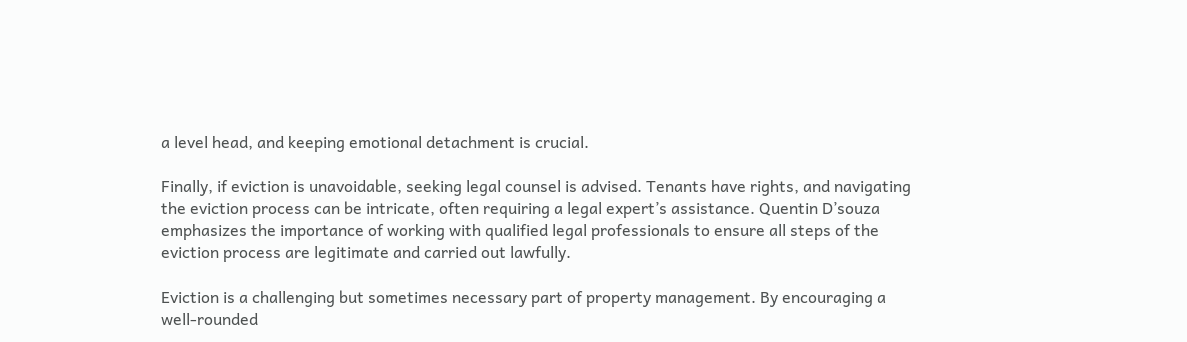a level head, and keeping emotional detachment is crucial.

Finally, if eviction is unavoidable, seeking legal counsel is advised. Tenants have rights, and navigating the eviction process can be intricate, often requiring a legal expert’s assistance. Quentin D’souza emphasizes the importance of working with qualified legal professionals to ensure all steps of the eviction process are legitimate and carried out lawfully.

Eviction is a challenging but sometimes necessary part of property management. By encouraging a well-rounded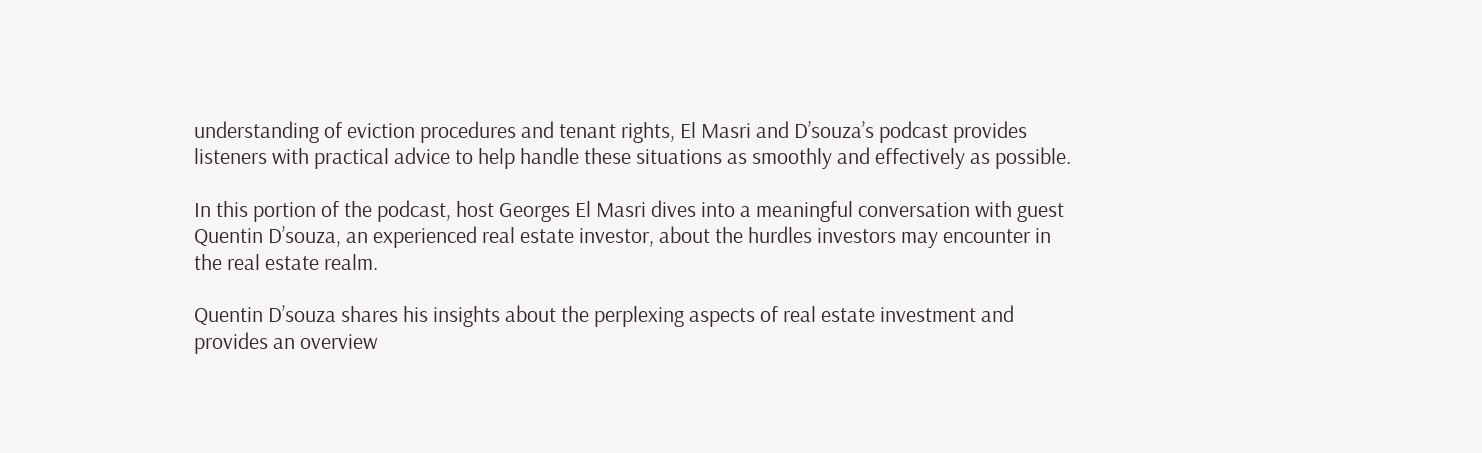understanding of eviction procedures and tenant rights, El Masri and D’souza’s podcast provides listeners with practical advice to help handle these situations as smoothly and effectively as possible.

In this portion of the podcast, host Georges El Masri dives into a meaningful conversation with guest Quentin D’souza, an experienced real estate investor, about the hurdles investors may encounter in the real estate realm.

Quentin D’souza shares his insights about the perplexing aspects of real estate investment and provides an overview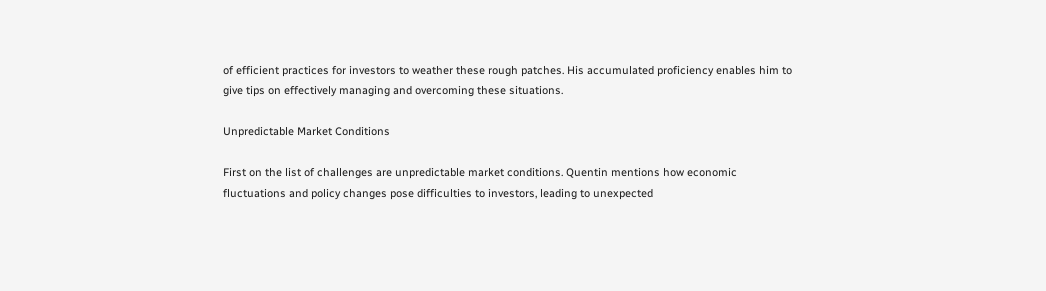of efficient practices for investors to weather these rough patches. His accumulated proficiency enables him to give tips on effectively managing and overcoming these situations.

Unpredictable Market Conditions

First on the list of challenges are unpredictable market conditions. Quentin mentions how economic fluctuations and policy changes pose difficulties to investors, leading to unexpected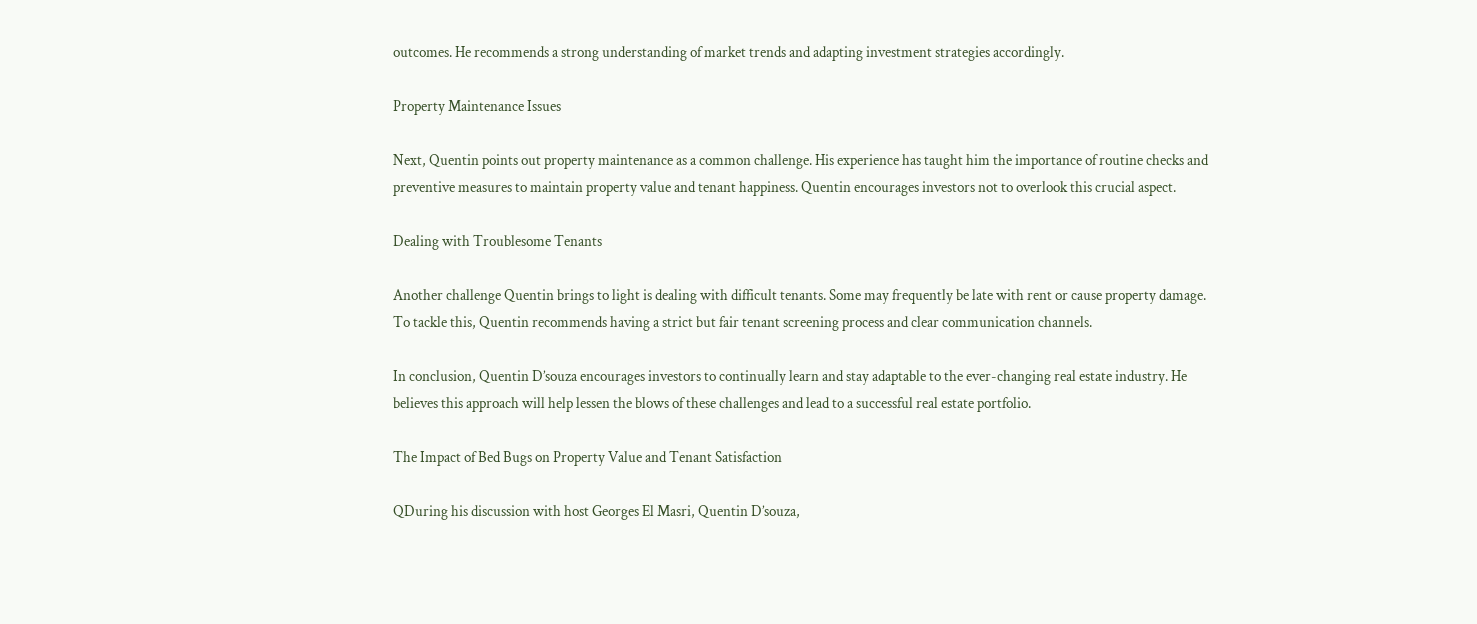outcomes. He recommends a strong understanding of market trends and adapting investment strategies accordingly.

Property Maintenance Issues

Next, Quentin points out property maintenance as a common challenge. His experience has taught him the importance of routine checks and preventive measures to maintain property value and tenant happiness. Quentin encourages investors not to overlook this crucial aspect.

Dealing with Troublesome Tenants

Another challenge Quentin brings to light is dealing with difficult tenants. Some may frequently be late with rent or cause property damage. To tackle this, Quentin recommends having a strict but fair tenant screening process and clear communication channels.

In conclusion, Quentin D’souza encourages investors to continually learn and stay adaptable to the ever-changing real estate industry. He believes this approach will help lessen the blows of these challenges and lead to a successful real estate portfolio.

The Impact of Bed Bugs on Property Value and Tenant Satisfaction

QDuring his discussion with host Georges El Masri, Quentin D’souza,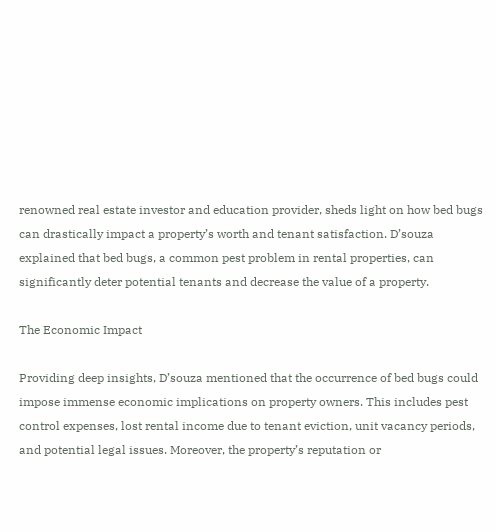renowned real estate investor and education provider, sheds light on how bed bugs can drastically impact a property’s worth and tenant satisfaction. D’souza explained that bed bugs, a common pest problem in rental properties, can significantly deter potential tenants and decrease the value of a property.

The Economic Impact

Providing deep insights, D’souza mentioned that the occurrence of bed bugs could impose immense economic implications on property owners. This includes pest control expenses, lost rental income due to tenant eviction, unit vacancy periods, and potential legal issues. Moreover, the property’s reputation or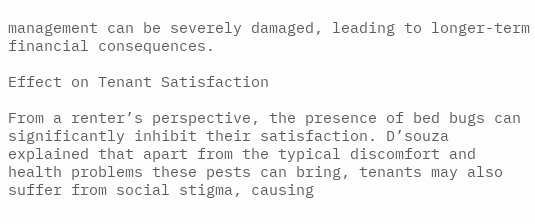management can be severely damaged, leading to longer-term financial consequences.

Effect on Tenant Satisfaction

From a renter’s perspective, the presence of bed bugs can significantly inhibit their satisfaction. D’souza explained that apart from the typical discomfort and health problems these pests can bring, tenants may also suffer from social stigma, causing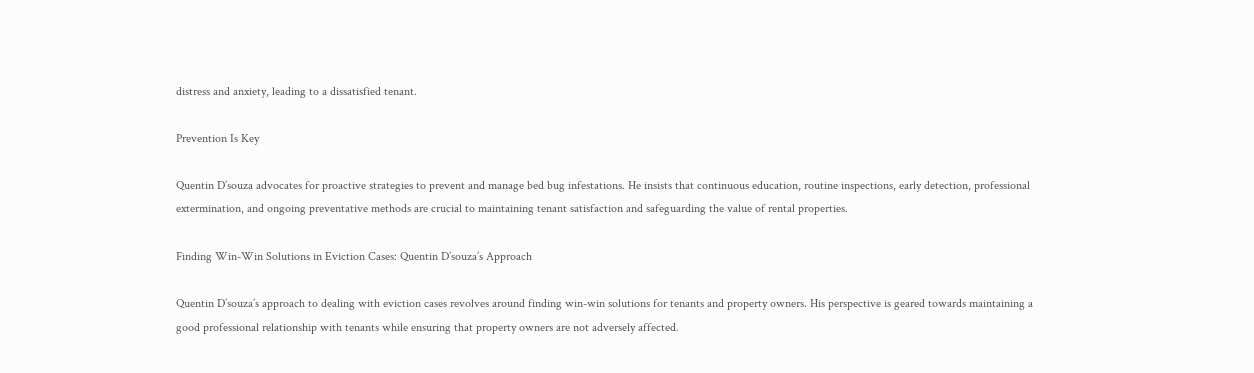distress and anxiety, leading to a dissatisfied tenant.

Prevention Is Key

Quentin D’souza advocates for proactive strategies to prevent and manage bed bug infestations. He insists that continuous education, routine inspections, early detection, professional extermination, and ongoing preventative methods are crucial to maintaining tenant satisfaction and safeguarding the value of rental properties.

Finding Win-Win Solutions in Eviction Cases: Quentin D’souza’s Approach

Quentin D’souza’s approach to dealing with eviction cases revolves around finding win-win solutions for tenants and property owners. His perspective is geared towards maintaining a good professional relationship with tenants while ensuring that property owners are not adversely affected.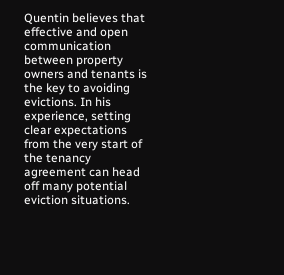Quentin believes that effective and open communication between property owners and tenants is the key to avoiding evictions. In his experience, setting clear expectations from the very start of the tenancy agreement can head off many potential eviction situations.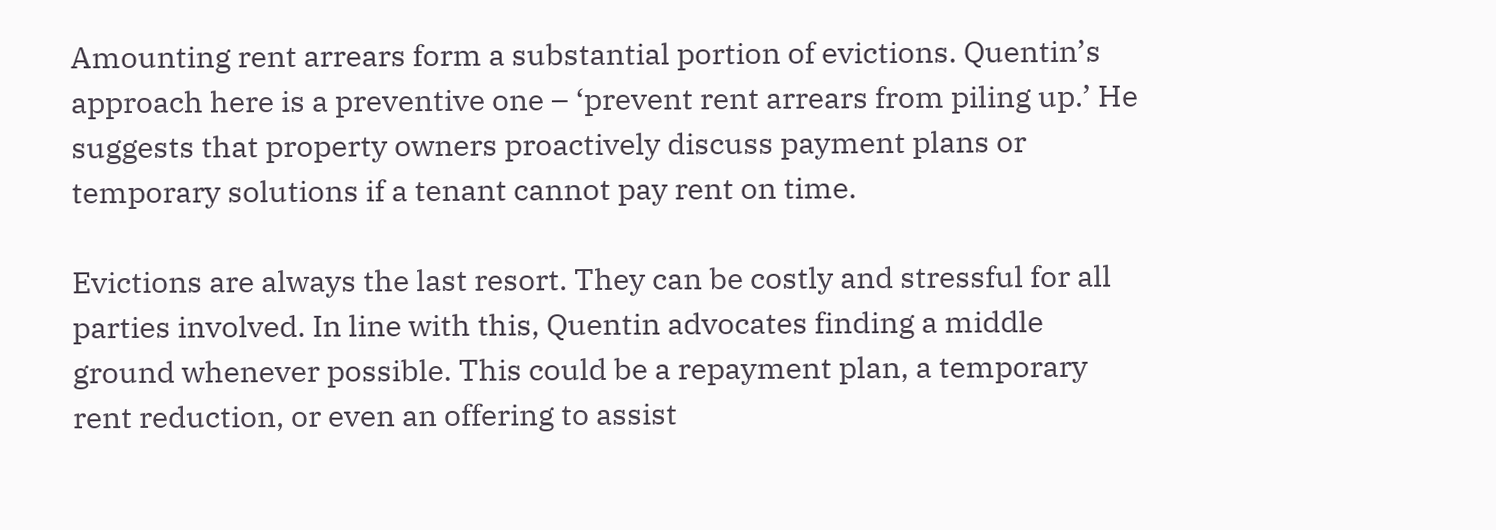Amounting rent arrears form a substantial portion of evictions. Quentin’s approach here is a preventive one – ‘prevent rent arrears from piling up.’ He suggests that property owners proactively discuss payment plans or temporary solutions if a tenant cannot pay rent on time.

Evictions are always the last resort. They can be costly and stressful for all parties involved. In line with this, Quentin advocates finding a middle ground whenever possible. This could be a repayment plan, a temporary rent reduction, or even an offering to assist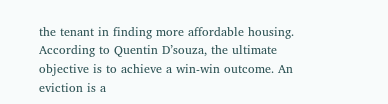the tenant in finding more affordable housing. According to Quentin D’souza, the ultimate objective is to achieve a win-win outcome. An eviction is a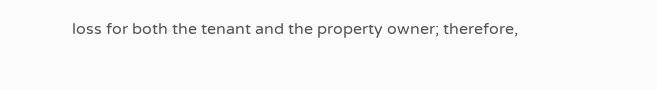loss for both the tenant and the property owner; therefore,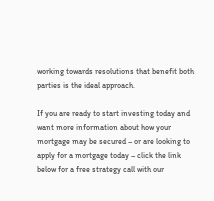working towards resolutions that benefit both parties is the ideal approach.

If you are ready to start investing today and want more information about how your mortgage may be secured – or are looking to apply for a mortgage today – click the link below for a free strategy call with our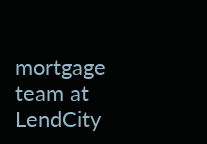mortgage team at LendCity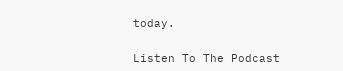today.

Listen To The Podcast